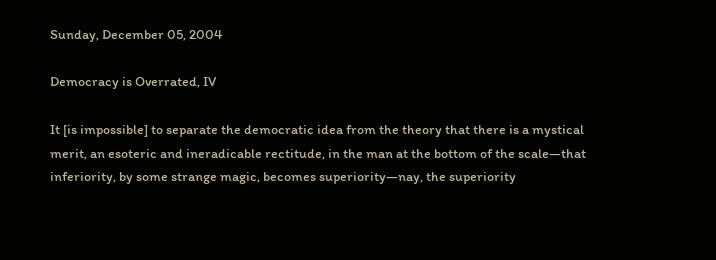Sunday, December 05, 2004

Democracy is Overrated, IV

It [is impossible] to separate the democratic idea from the theory that there is a mystical merit, an esoteric and ineradicable rectitude, in the man at the bottom of the scale—that inferiority, by some strange magic, becomes superiority—nay, the superiority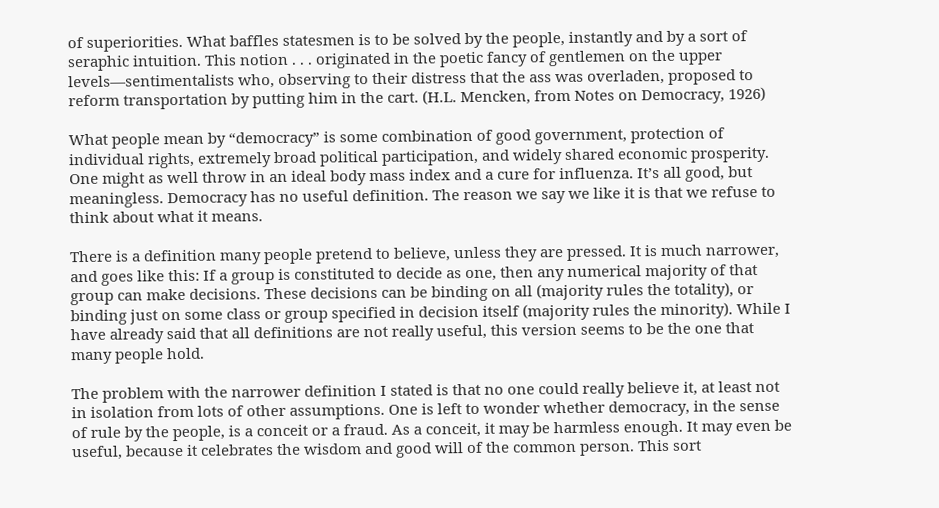of superiorities. What baffles statesmen is to be solved by the people, instantly and by a sort of seraphic intuition. This notion . . . originated in the poetic fancy of gentlemen on the upper levels—sentimentalists who, observing to their distress that the ass was overladen, proposed to reform transportation by putting him in the cart. (H.L. Mencken, from Notes on Democracy, 1926)

What people mean by “democracy” is some combination of good government, protection of individual rights, extremely broad political participation, and widely shared economic prosperity. One might as well throw in an ideal body mass index and a cure for influenza. It’s all good, but meaningless. Democracy has no useful definition. The reason we say we like it is that we refuse to think about what it means.

There is a definition many people pretend to believe, unless they are pressed. It is much narrower, and goes like this: If a group is constituted to decide as one, then any numerical majority of that group can make decisions. These decisions can be binding on all (majority rules the totality), or binding just on some class or group specified in decision itself (majority rules the minority). While I have already said that all definitions are not really useful, this version seems to be the one that many people hold.

The problem with the narrower definition I stated is that no one could really believe it, at least not in isolation from lots of other assumptions. One is left to wonder whether democracy, in the sense of rule by the people, is a conceit or a fraud. As a conceit, it may be harmless enough. It may even be useful, because it celebrates the wisdom and good will of the common person. This sort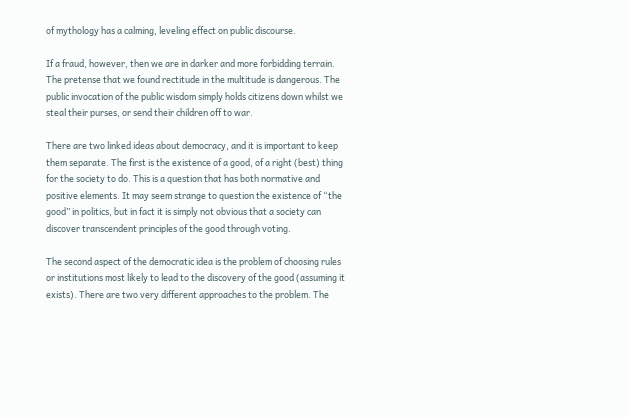of mythology has a calming, leveling effect on public discourse.

If a fraud, however, then we are in darker and more forbidding terrain. The pretense that we found rectitude in the multitude is dangerous. The public invocation of the public wisdom simply holds citizens down whilst we steal their purses, or send their children off to war.

There are two linked ideas about democracy, and it is important to keep them separate. The first is the existence of a good, of a right (best) thing for the society to do. This is a question that has both normative and positive elements. It may seem strange to question the existence of “the good” in politics, but in fact it is simply not obvious that a society can discover transcendent principles of the good through voting.

The second aspect of the democratic idea is the problem of choosing rules or institutions most likely to lead to the discovery of the good (assuming it exists). There are two very different approaches to the problem. The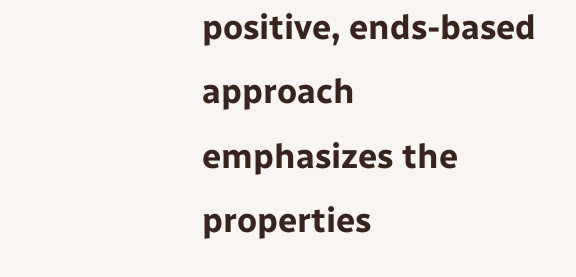positive, ends-based approach emphasizes the properties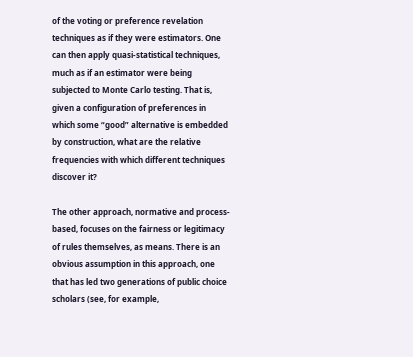of the voting or preference revelation techniques as if they were estimators. One can then apply quasi-statistical techniques, much as if an estimator were being subjected to Monte Carlo testing. That is, given a configuration of preferences in which some “good” alternative is embedded by construction, what are the relative frequencies with which different techniques discover it?

The other approach, normative and process-based, focuses on the fairness or legitimacy of rules themselves, as means. There is an obvious assumption in this approach, one that has led two generations of public choice scholars (see, for example,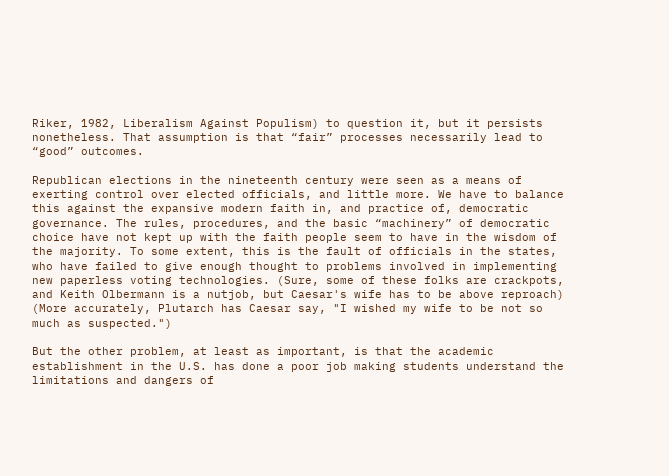Riker, 1982, Liberalism Against Populism) to question it, but it persists nonetheless. That assumption is that “fair” processes necessarily lead to “good” outcomes.

Republican elections in the nineteenth century were seen as a means of exerting control over elected officials, and little more. We have to balance this against the expansive modern faith in, and practice of, democratic governance. The rules, procedures, and the basic “machinery” of democratic choice have not kept up with the faith people seem to have in the wisdom of the majority. To some extent, this is the fault of officials in the states, who have failed to give enough thought to problems involved in implementing new paperless voting technologies. (Sure, some of these folks are crackpots, and Keith Olbermann is a nutjob, but Caesar's wife has to be above reproach) (More accurately, Plutarch has Caesar say, "I wished my wife to be not so much as suspected.")

But the other problem, at least as important, is that the academic establishment in the U.S. has done a poor job making students understand the limitations and dangers of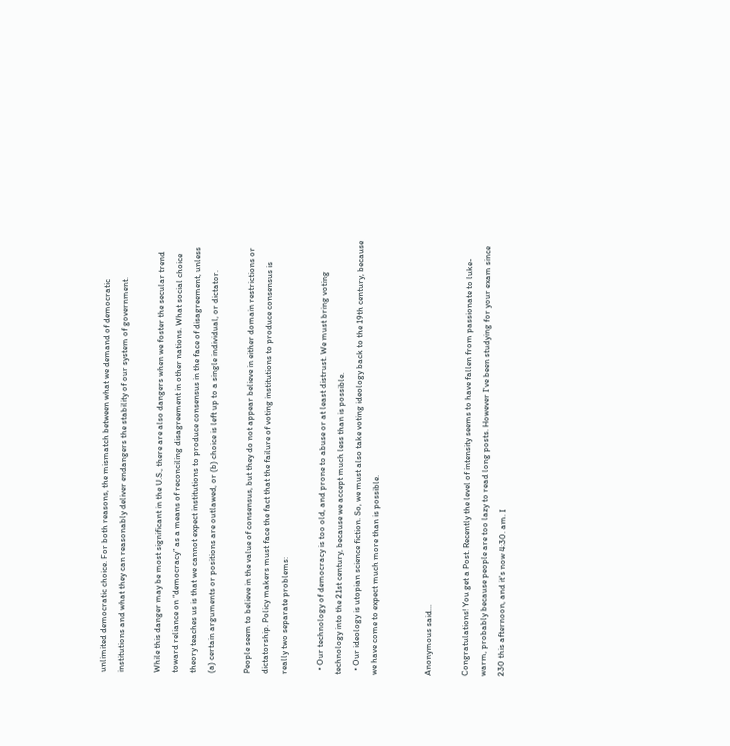unlimited democratic choice. For both reasons, the mismatch between what we demand of democratic institutions and what they can reasonably deliver endangers the stability of our system of government.

While this danger may be most significant in the U.S., there are also dangers when we foster the secular trend toward reliance on “democracy” as a means of reconciling disagreement in other nations. What social choice theory teaches us is that we cannot expect institutions to produce consensus in the face of disagreement, unless (a) certain arguments or positions are outlawed, or (b) choice is left up to a single individual, or dictator.

People seem to believe in the value of consensus, but they do not appear believe in either domain restrictions or dictatorship. Policy makers must face the fact that the failure of voting institutions to produce consensus is really two separate problems:

  • Our technology of democracy is too old, and prone to abuse or at least distrust. We must bring voting technology into the 21st century, because we accept much less than is possible.
  • Our ideology is utopian science fiction. So, we must also take voting ideology back to the 19th century, because we have come to expect much more than is possible.


Anonymous said...

Congratulations! You get a Post. Recently the level of intensity seems to have fallen from passionate to luke-warm, probably because people are too lazy to read long posts. However I've been studying for your exam since 230 this afternoon, and it's now 4:30. am. I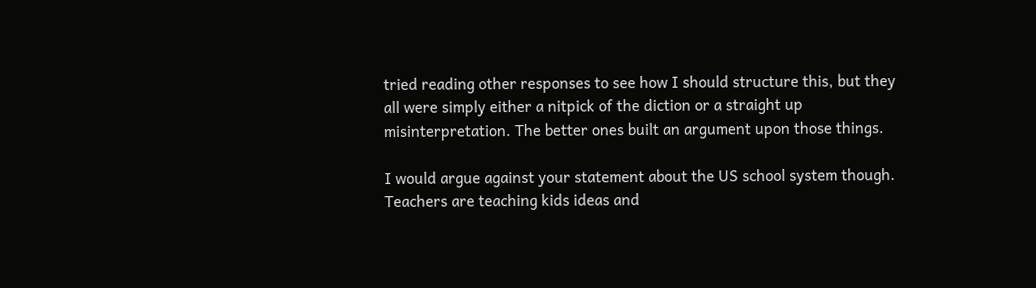tried reading other responses to see how I should structure this, but they all were simply either a nitpick of the diction or a straight up misinterpretation. The better ones built an argument upon those things.

I would argue against your statement about the US school system though. Teachers are teaching kids ideas and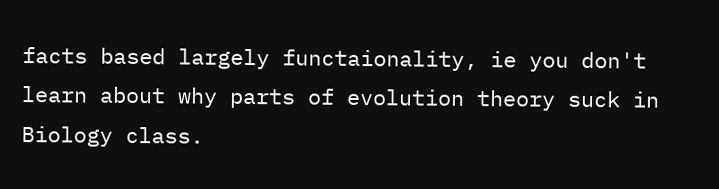facts based largely functaionality, ie you don't learn about why parts of evolution theory suck in Biology class.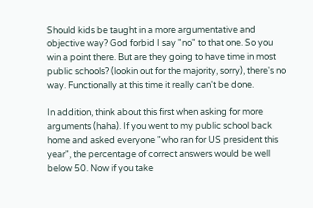Should kids be taught in a more argumentative and objective way? God forbid I say "no" to that one. So you win a point there. But are they going to have time in most public schools? (lookin out for the majority, sorry), there's no way. Functionally at this time it really can't be done.

In addition, think about this first when asking for more arguments (haha). If you went to my public school back home and asked everyone "who ran for US president this year", the percentage of correct answers would be well below 50. Now if you take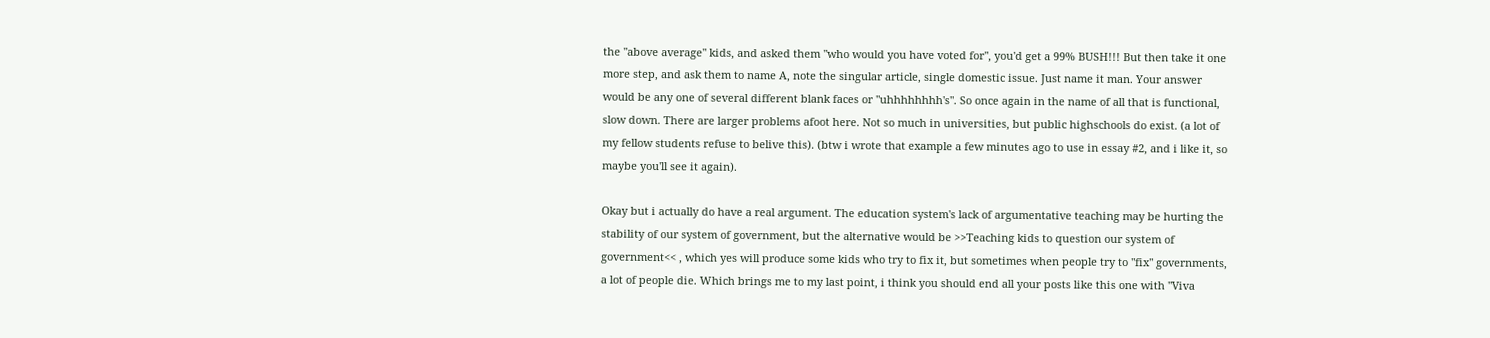the "above average" kids, and asked them "who would you have voted for", you'd get a 99% BUSH!!! But then take it one more step, and ask them to name A, note the singular article, single domestic issue. Just name it man. Your answer would be any one of several different blank faces or "uhhhhhhhh's". So once again in the name of all that is functional, slow down. There are larger problems afoot here. Not so much in universities, but public highschools do exist. (a lot of my fellow students refuse to belive this). (btw i wrote that example a few minutes ago to use in essay #2, and i like it, so maybe you'll see it again).

Okay but i actually do have a real argument. The education system's lack of argumentative teaching may be hurting the stability of our system of government, but the alternative would be >>Teaching kids to question our system of government<< , which yes will produce some kids who try to fix it, but sometimes when people try to "fix" governments, a lot of people die. Which brings me to my last point, i think you should end all your posts like this one with "Viva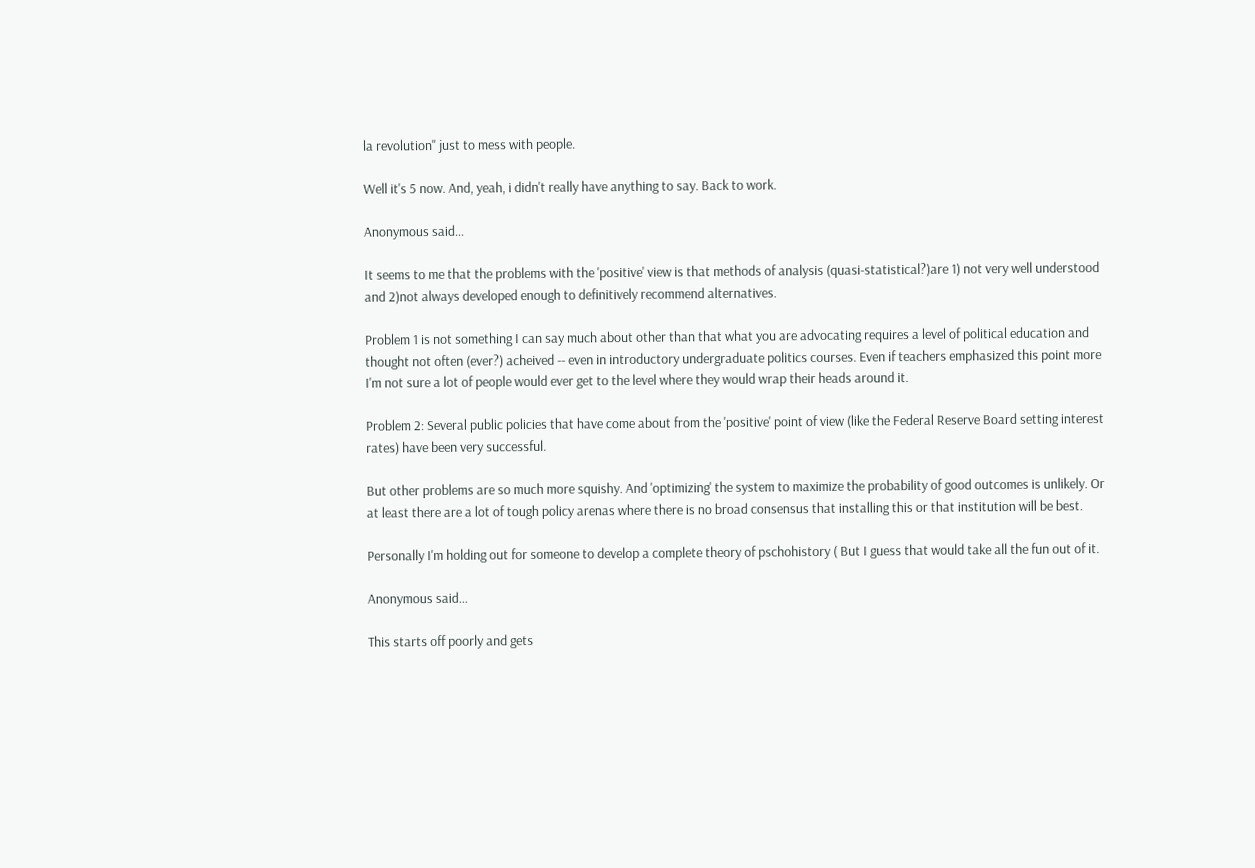la revolution" just to mess with people.

Well it's 5 now. And, yeah, i didn't really have anything to say. Back to work.

Anonymous said...

It seems to me that the problems with the 'positive' view is that methods of analysis (quasi-statistical?)are 1) not very well understood and 2)not always developed enough to definitively recommend alternatives.

Problem 1 is not something I can say much about other than that what you are advocating requires a level of political education and thought not often (ever?) acheived -- even in introductory undergraduate politics courses. Even if teachers emphasized this point more I'm not sure a lot of people would ever get to the level where they would wrap their heads around it.

Problem 2: Several public policies that have come about from the 'positive' point of view (like the Federal Reserve Board setting interest rates) have been very successful.

But other problems are so much more squishy. And 'optimizing' the system to maximize the probability of good outcomes is unlikely. Or at least there are a lot of tough policy arenas where there is no broad consensus that installing this or that institution will be best.

Personally I'm holding out for someone to develop a complete theory of pschohistory ( But I guess that would take all the fun out of it.

Anonymous said...

This starts off poorly and gets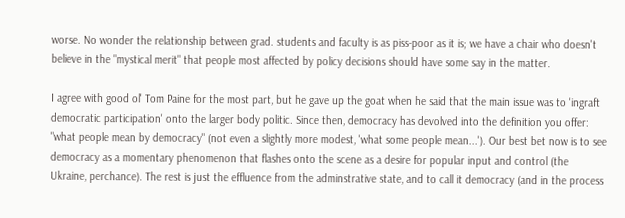worse. No wonder the relationship between grad. students and faculty is as piss-poor as it is; we have a chair who doesn't believe in the "mystical merit" that people most affected by policy decisions should have some say in the matter.

I agree with good ol' Tom Paine for the most part, but he gave up the goat when he said that the main issue was to 'ingraft democratic participation' onto the larger body politic. Since then, democracy has devolved into the definition you offer: "what people mean by democracy" (not even a slightly more modest, 'what some people mean...'). Our best bet now is to see democracy as a momentary phenomenon that flashes onto the scene as a desire for popular input and control (the Ukraine, perchance). The rest is just the effluence from the adminstrative state, and to call it democracy (and in the process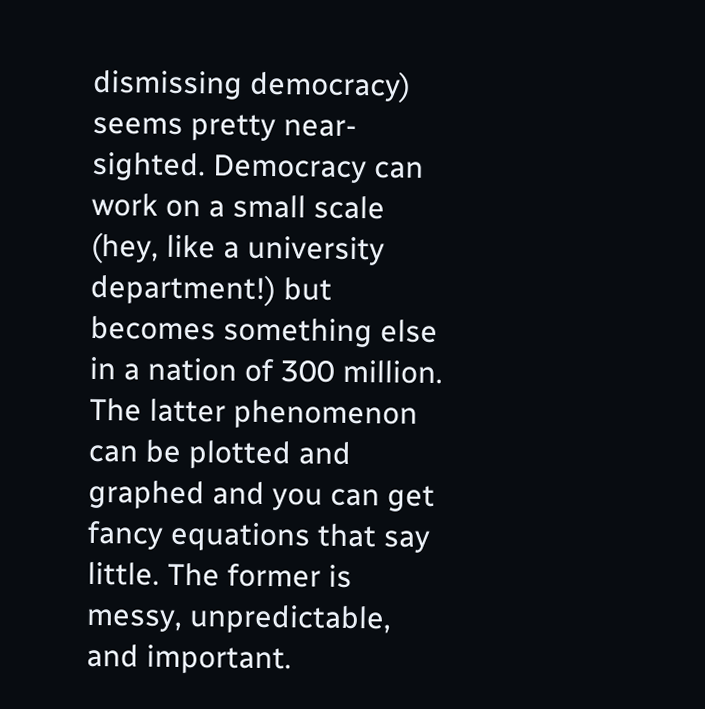dismissing democracy) seems pretty near-sighted. Democracy can work on a small scale (hey, like a university department!) but becomes something else in a nation of 300 million. The latter phenomenon can be plotted and graphed and you can get fancy equations that say little. The former is messy, unpredictable, and important.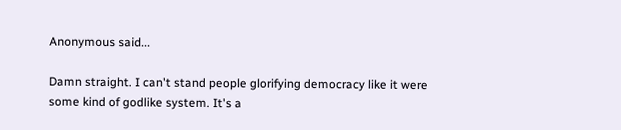Anonymous said...

Damn straight. I can't stand people glorifying democracy like it were some kind of godlike system. It's a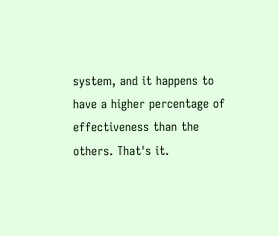system, and it happens to have a higher percentage of effectiveness than the others. That's it.